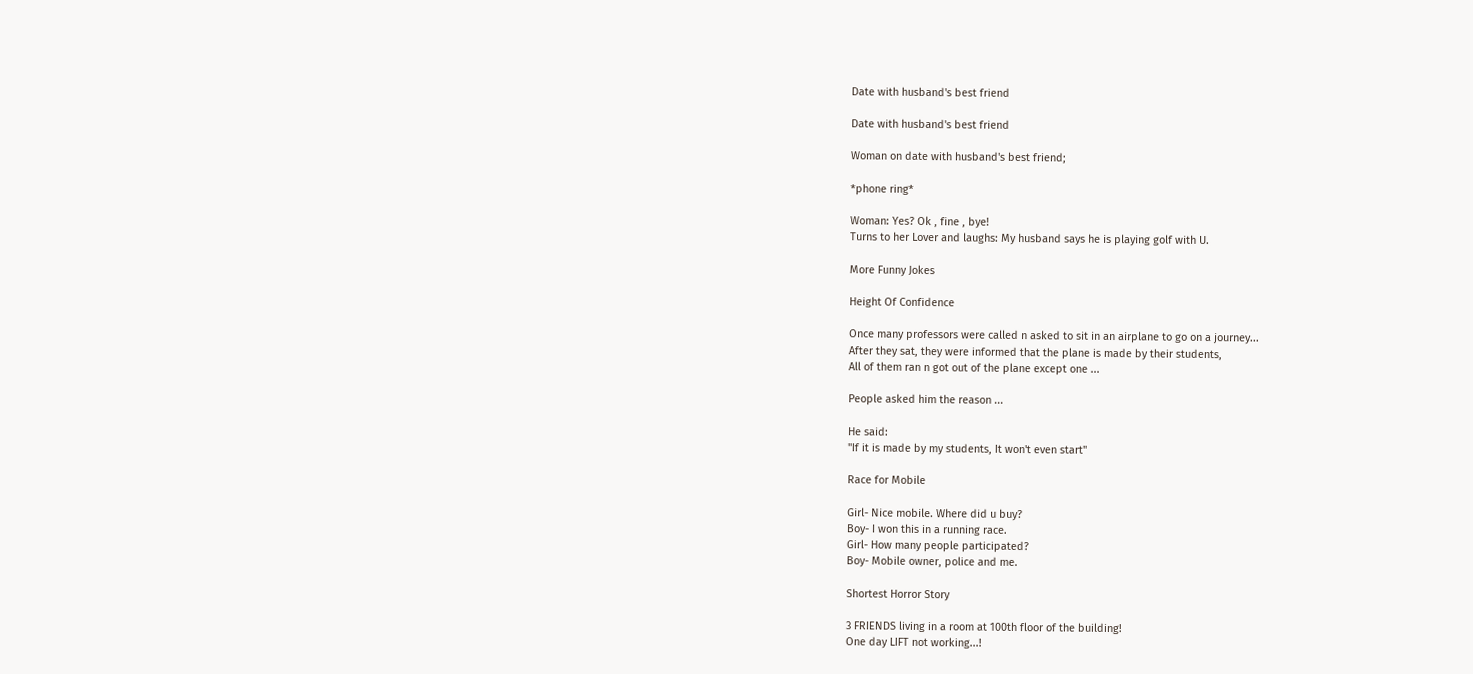Date with husband's best friend

Date with husband's best friend

Woman on date with husband's best friend;

*phone ring*

Woman: Yes? Ok , fine , bye!
Turns to her Lover and laughs: My husband says he is playing golf with U.

More Funny Jokes

Height Of Confidence

Once many professors were called n asked to sit in an airplane to go on a journey...
After they sat, they were informed that the plane is made by their students,
All of them ran n got out of the plane except one ...

People asked him the reason ...

He said:
"If it is made by my students, It won't even start"

Race for Mobile

Girl- Nice mobile. Where did u buy?
Boy- I won this in a running race.
Girl- How many people participated?
Boy- Mobile owner, police and me.

Shortest Horror Story

3 FRIENDS living in a room at 100th floor of the building!
One day LIFT not working...!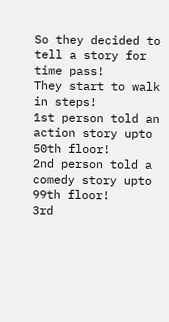So they decided to tell a story for time pass!
They start to walk in steps!
1st person told an action story upto 50th floor!
2nd person told a comedy story upto 99th floor!
3rd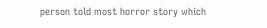person told most horror story which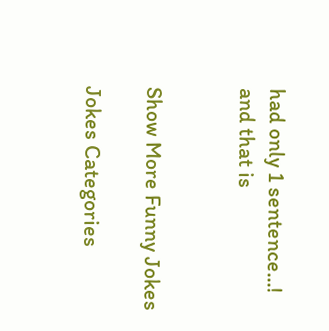had only 1 sentence...!
and that is


Show More Funny Jokes

Jokes Categories